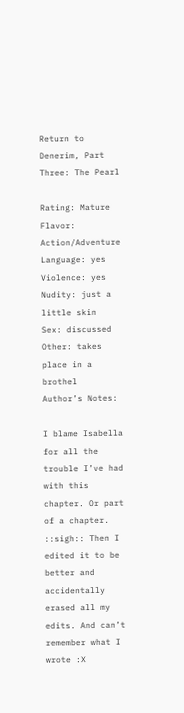Return to Denerim, Part Three: The Pearl

Rating: Mature
Flavor: Action/Adventure
Language: yes
Violence: yes
Nudity: just a little skin
Sex: discussed
Other: takes place in a brothel
Author’s Notes:

I blame Isabella for all the trouble I’ve had with this chapter. Or part of a chapter. ::sigh:: Then I edited it to be better and accidentally erased all my edits. And can’t remember what I wrote :X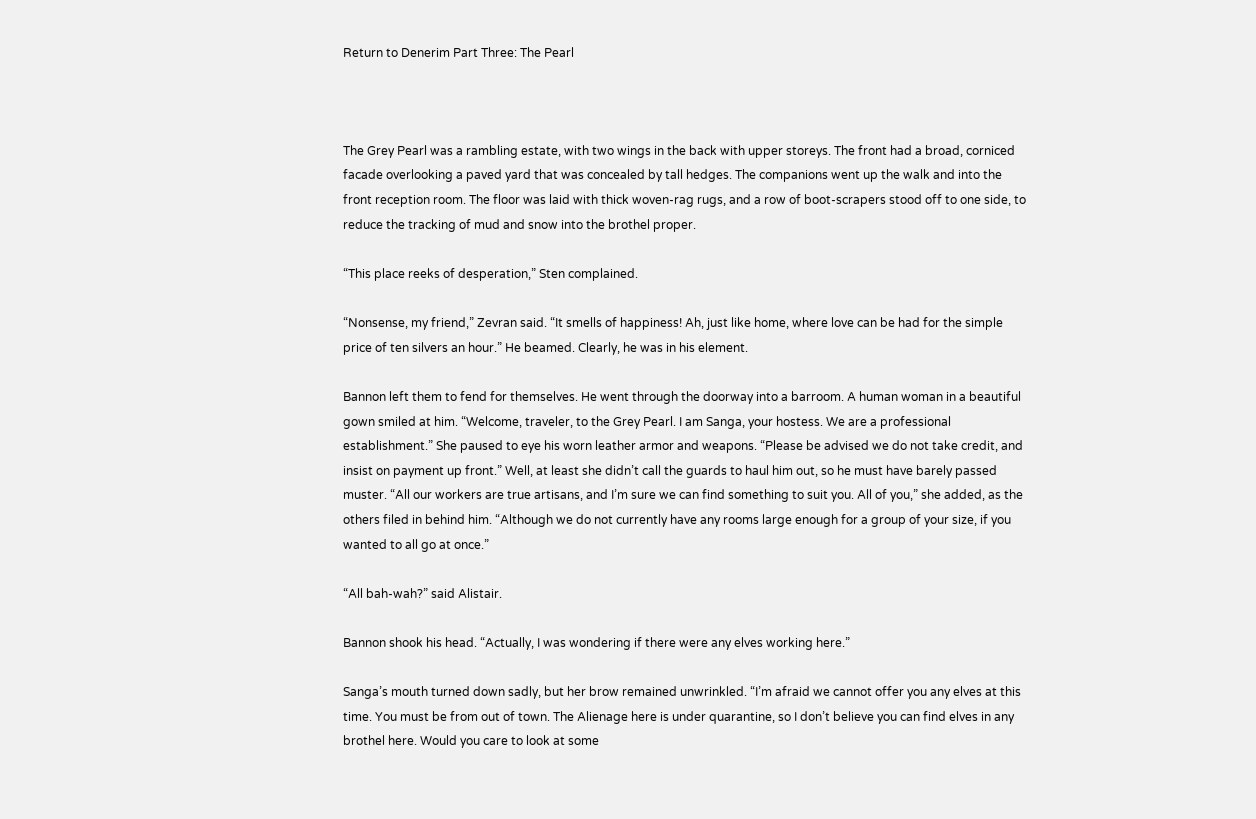Return to Denerim Part Three: The Pearl



The Grey Pearl was a rambling estate, with two wings in the back with upper storeys. The front had a broad, corniced facade overlooking a paved yard that was concealed by tall hedges. The companions went up the walk and into the front reception room. The floor was laid with thick woven-rag rugs, and a row of boot-scrapers stood off to one side, to reduce the tracking of mud and snow into the brothel proper.

“This place reeks of desperation,” Sten complained.

“Nonsense, my friend,” Zevran said. “It smells of happiness! Ah, just like home, where love can be had for the simple price of ten silvers an hour.” He beamed. Clearly, he was in his element.

Bannon left them to fend for themselves. He went through the doorway into a barroom. A human woman in a beautiful gown smiled at him. “Welcome, traveler, to the Grey Pearl. I am Sanga, your hostess. We are a professional establishment.” She paused to eye his worn leather armor and weapons. “Please be advised we do not take credit, and insist on payment up front.” Well, at least she didn’t call the guards to haul him out, so he must have barely passed muster. “All our workers are true artisans, and I’m sure we can find something to suit you. All of you,” she added, as the others filed in behind him. “Although we do not currently have any rooms large enough for a group of your size, if you wanted to all go at once.”

“All bah-wah?” said Alistair.

Bannon shook his head. “Actually, I was wondering if there were any elves working here.”

Sanga’s mouth turned down sadly, but her brow remained unwrinkled. “I’m afraid we cannot offer you any elves at this time. You must be from out of town. The Alienage here is under quarantine, so I don’t believe you can find elves in any brothel here. Would you care to look at some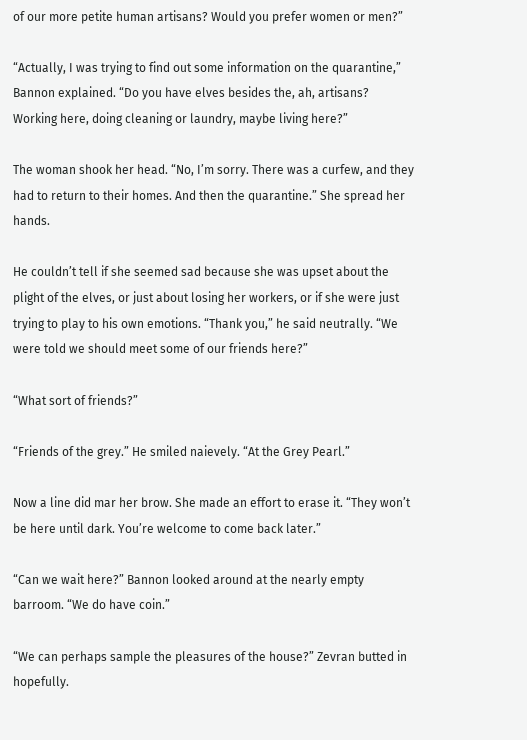of our more petite human artisans? Would you prefer women or men?”

“Actually, I was trying to find out some information on the quarantine,” Bannon explained. “Do you have elves besides the, ah, artisans? Working here, doing cleaning or laundry, maybe living here?”

The woman shook her head. “No, I’m sorry. There was a curfew, and they had to return to their homes. And then the quarantine.” She spread her hands.

He couldn’t tell if she seemed sad because she was upset about the plight of the elves, or just about losing her workers, or if she were just trying to play to his own emotions. “Thank you,” he said neutrally. “We were told we should meet some of our friends here?”

“What sort of friends?”

“Friends of the grey.” He smiled naievely. “At the Grey Pearl.”

Now a line did mar her brow. She made an effort to erase it. “They won’t be here until dark. You’re welcome to come back later.”

“Can we wait here?” Bannon looked around at the nearly empty barroom. “We do have coin.”

“We can perhaps sample the pleasures of the house?” Zevran butted in hopefully.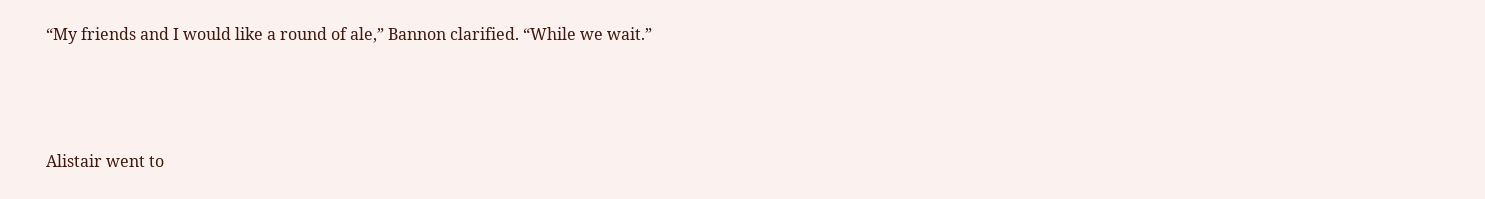“My friends and I would like a round of ale,” Bannon clarified. “While we wait.”



Alistair went to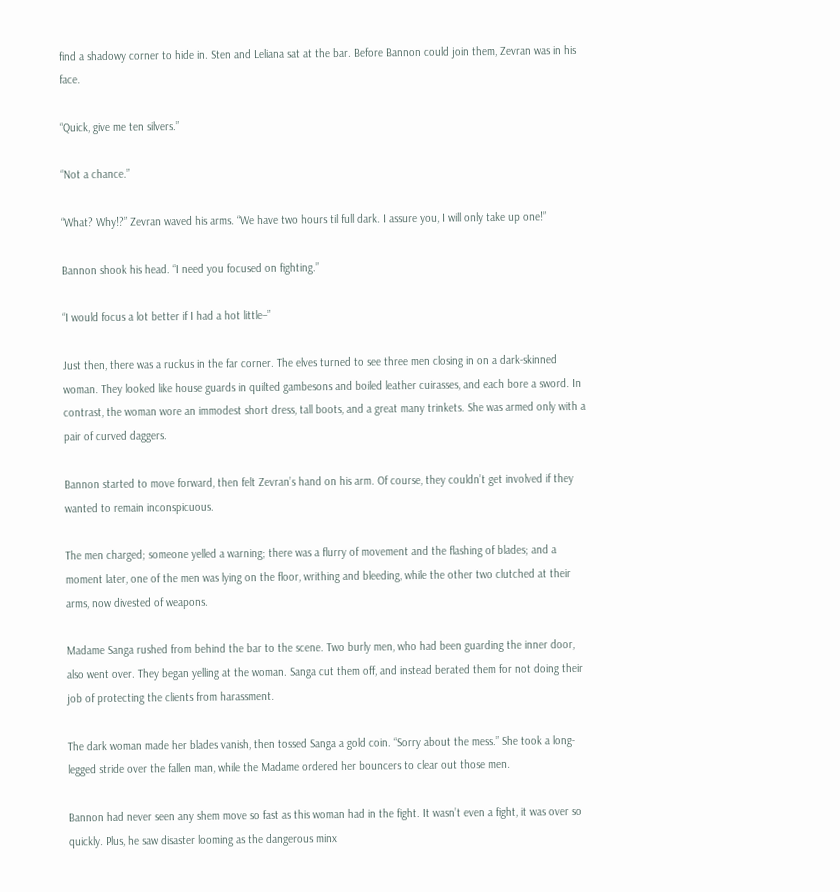find a shadowy corner to hide in. Sten and Leliana sat at the bar. Before Bannon could join them, Zevran was in his face.

“Quick, give me ten silvers.”

“Not a chance.”

“What? Why!?” Zevran waved his arms. “We have two hours til full dark. I assure you, I will only take up one!”

Bannon shook his head. “I need you focused on fighting.”

“I would focus a lot better if I had a hot little–”

Just then, there was a ruckus in the far corner. The elves turned to see three men closing in on a dark-skinned woman. They looked like house guards in quilted gambesons and boiled leather cuirasses, and each bore a sword. In contrast, the woman wore an immodest short dress, tall boots, and a great many trinkets. She was armed only with a pair of curved daggers.

Bannon started to move forward, then felt Zevran’s hand on his arm. Of course, they couldn’t get involved if they wanted to remain inconspicuous.

The men charged; someone yelled a warning; there was a flurry of movement and the flashing of blades; and a moment later, one of the men was lying on the floor, writhing and bleeding, while the other two clutched at their arms, now divested of weapons.

Madame Sanga rushed from behind the bar to the scene. Two burly men, who had been guarding the inner door, also went over. They began yelling at the woman. Sanga cut them off, and instead berated them for not doing their job of protecting the clients from harassment.

The dark woman made her blades vanish, then tossed Sanga a gold coin. “Sorry about the mess.” She took a long-legged stride over the fallen man, while the Madame ordered her bouncers to clear out those men.

Bannon had never seen any shem move so fast as this woman had in the fight. It wasn’t even a fight, it was over so quickly. Plus, he saw disaster looming as the dangerous minx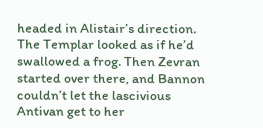headed in Alistair’s direction. The Templar looked as if he’d swallowed a frog. Then Zevran started over there, and Bannon couldn’t let the lascivious Antivan get to her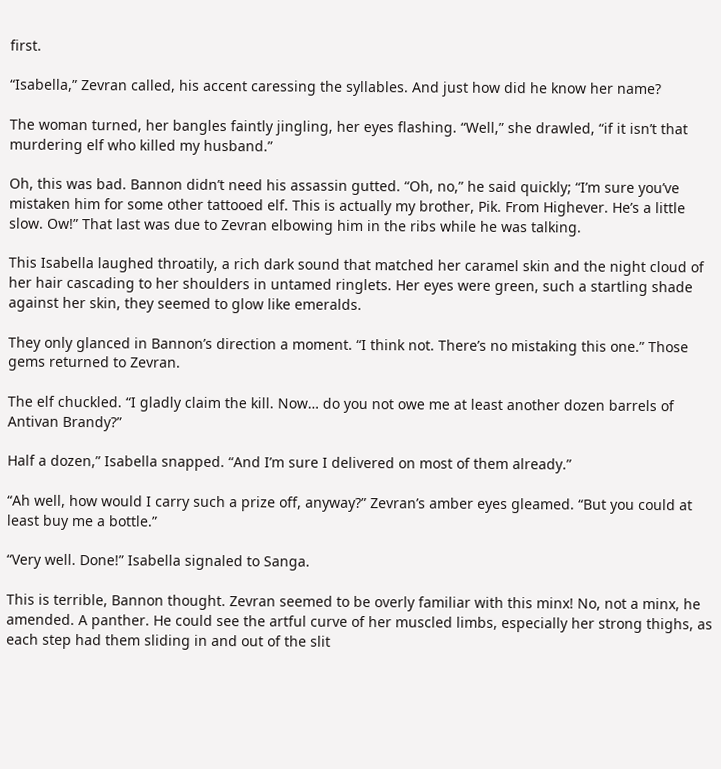first.

“Isabella,” Zevran called, his accent caressing the syllables. And just how did he know her name?

The woman turned, her bangles faintly jingling, her eyes flashing. “Well,” she drawled, “if it isn’t that murdering elf who killed my husband.”

Oh, this was bad. Bannon didn’t need his assassin gutted. “Oh, no,” he said quickly; “I’m sure you’ve mistaken him for some other tattooed elf. This is actually my brother, Pik. From Highever. He’s a little slow. Ow!” That last was due to Zevran elbowing him in the ribs while he was talking.

This Isabella laughed throatily, a rich dark sound that matched her caramel skin and the night cloud of her hair cascading to her shoulders in untamed ringlets. Her eyes were green, such a startling shade against her skin, they seemed to glow like emeralds.

They only glanced in Bannon’s direction a moment. “I think not. There’s no mistaking this one.” Those gems returned to Zevran.

The elf chuckled. “I gladly claim the kill. Now… do you not owe me at least another dozen barrels of Antivan Brandy?”

Half a dozen,” Isabella snapped. “And I’m sure I delivered on most of them already.”

“Ah well, how would I carry such a prize off, anyway?” Zevran’s amber eyes gleamed. “But you could at least buy me a bottle.”

“Very well. Done!” Isabella signaled to Sanga.

This is terrible, Bannon thought. Zevran seemed to be overly familiar with this minx! No, not a minx, he amended. A panther. He could see the artful curve of her muscled limbs, especially her strong thighs, as each step had them sliding in and out of the slit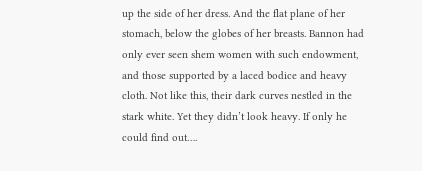up the side of her dress. And the flat plane of her stomach, below the globes of her breasts. Bannon had only ever seen shem women with such endowment, and those supported by a laced bodice and heavy cloth. Not like this, their dark curves nestled in the stark white. Yet they didn’t look heavy. If only he could find out….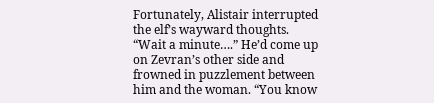Fortunately, Alistair interrupted the elf’s wayward thoughts. “Wait a minute….” He’d come up on Zevran’s other side and frowned in puzzlement between him and the woman. “You know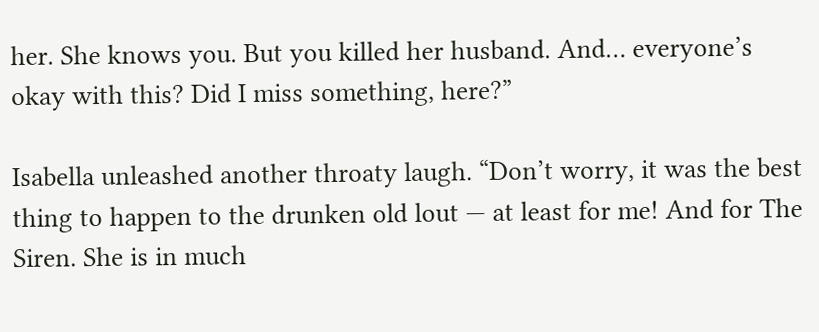her. She knows you. But you killed her husband. And… everyone’s okay with this? Did I miss something, here?”

Isabella unleashed another throaty laugh. “Don’t worry, it was the best thing to happen to the drunken old lout — at least for me! And for The Siren. She is in much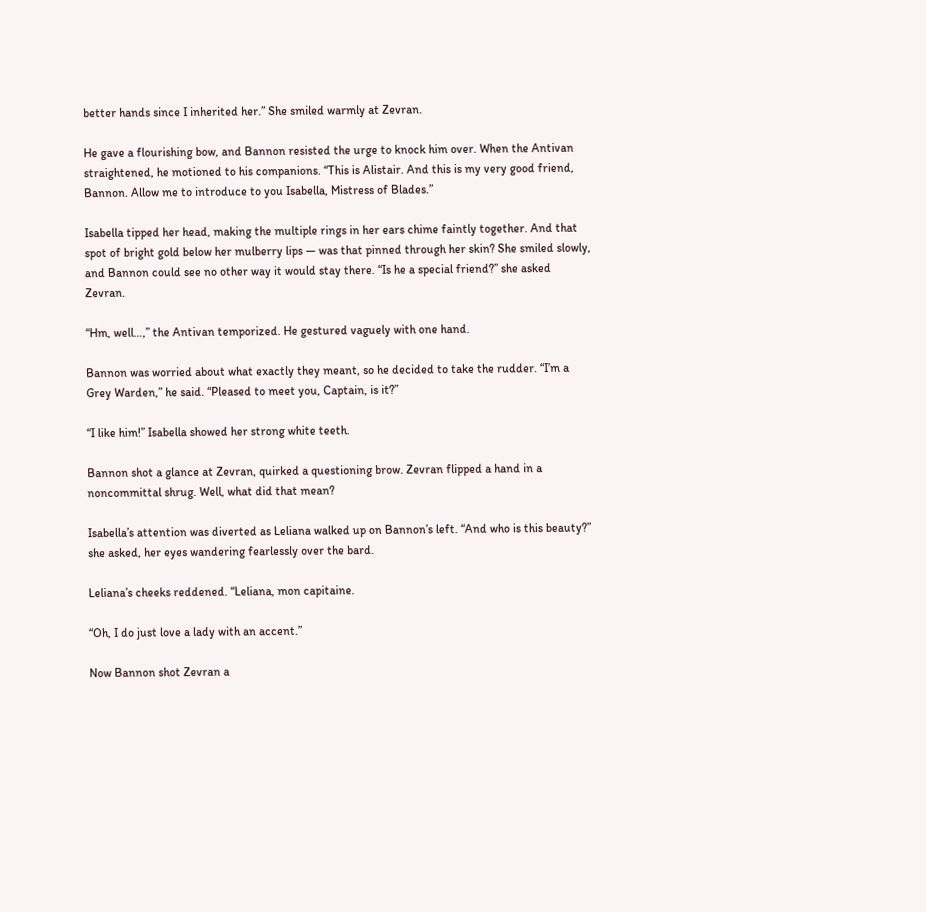better hands since I inherited her.” She smiled warmly at Zevran.

He gave a flourishing bow, and Bannon resisted the urge to knock him over. When the Antivan straightened, he motioned to his companions. “This is Alistair. And this is my very good friend, Bannon. Allow me to introduce to you Isabella, Mistress of Blades.”

Isabella tipped her head, making the multiple rings in her ears chime faintly together. And that spot of bright gold below her mulberry lips — was that pinned through her skin? She smiled slowly, and Bannon could see no other way it would stay there. “Is he a special friend?” she asked Zevran.

“Hm, well…,” the Antivan temporized. He gestured vaguely with one hand.

Bannon was worried about what exactly they meant, so he decided to take the rudder. “I’m a Grey Warden,” he said. “Pleased to meet you, Captain, is it?”

“I like him!” Isabella showed her strong white teeth.

Bannon shot a glance at Zevran, quirked a questioning brow. Zevran flipped a hand in a noncommittal shrug. Well, what did that mean?

Isabella’s attention was diverted as Leliana walked up on Bannon’s left. “And who is this beauty?” she asked, her eyes wandering fearlessly over the bard.

Leliana’s cheeks reddened. “Leliana, mon capitaine.

“Oh, I do just love a lady with an accent.”

Now Bannon shot Zevran a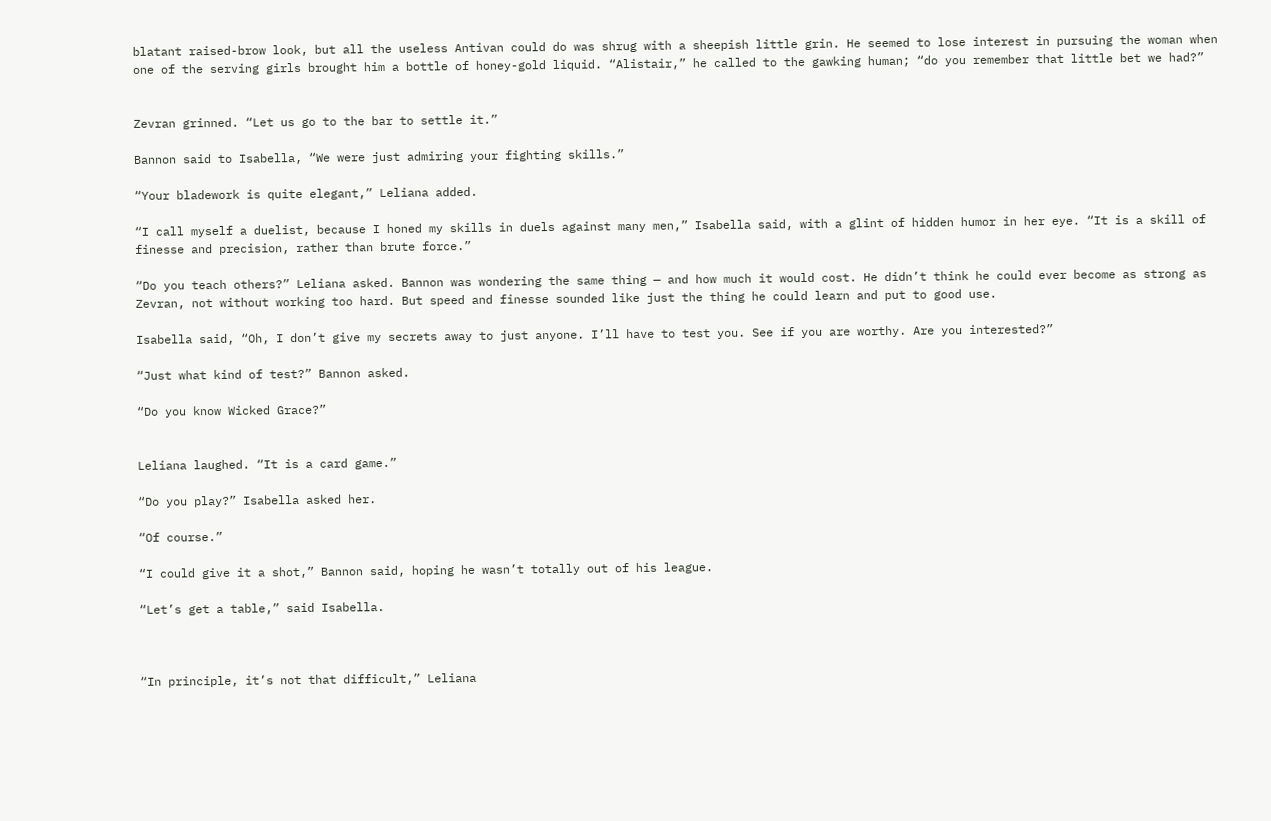blatant raised-brow look, but all the useless Antivan could do was shrug with a sheepish little grin. He seemed to lose interest in pursuing the woman when one of the serving girls brought him a bottle of honey-gold liquid. “Alistair,” he called to the gawking human; “do you remember that little bet we had?”


Zevran grinned. “Let us go to the bar to settle it.”

Bannon said to Isabella, “We were just admiring your fighting skills.”

“Your bladework is quite elegant,” Leliana added.

“I call myself a duelist, because I honed my skills in duels against many men,” Isabella said, with a glint of hidden humor in her eye. “It is a skill of finesse and precision, rather than brute force.”

“Do you teach others?” Leliana asked. Bannon was wondering the same thing — and how much it would cost. He didn’t think he could ever become as strong as Zevran, not without working too hard. But speed and finesse sounded like just the thing he could learn and put to good use.

Isabella said, “Oh, I don’t give my secrets away to just anyone. I’ll have to test you. See if you are worthy. Are you interested?”

“Just what kind of test?” Bannon asked.

“Do you know Wicked Grace?”


Leliana laughed. “It is a card game.”

“Do you play?” Isabella asked her.

“Of course.”

“I could give it a shot,” Bannon said, hoping he wasn’t totally out of his league.

“Let’s get a table,” said Isabella.



“In principle, it’s not that difficult,” Leliana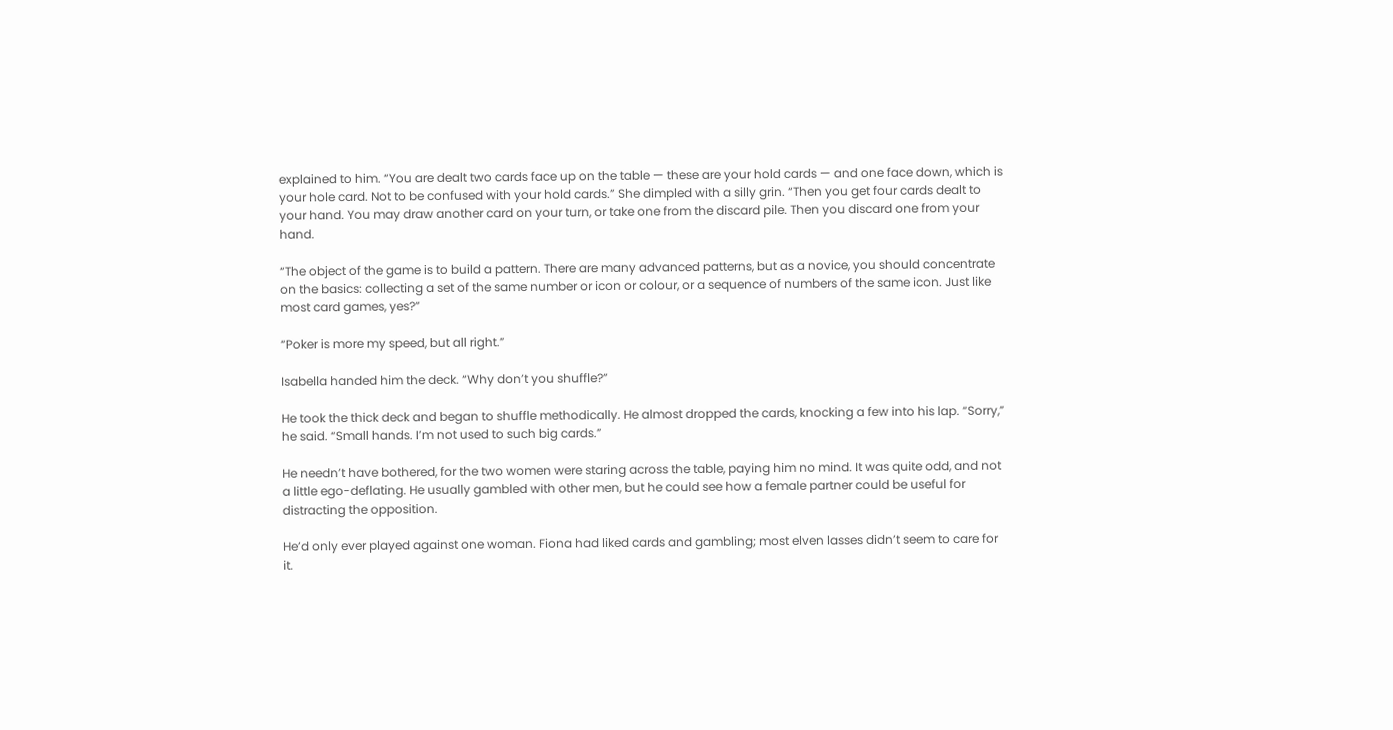explained to him. “You are dealt two cards face up on the table — these are your hold cards — and one face down, which is your hole card. Not to be confused with your hold cards.” She dimpled with a silly grin. “Then you get four cards dealt to your hand. You may draw another card on your turn, or take one from the discard pile. Then you discard one from your hand.

“The object of the game is to build a pattern. There are many advanced patterns, but as a novice, you should concentrate on the basics: collecting a set of the same number or icon or colour, or a sequence of numbers of the same icon. Just like most card games, yes?”

“Poker is more my speed, but all right.”

Isabella handed him the deck. “Why don’t you shuffle?”

He took the thick deck and began to shuffle methodically. He almost dropped the cards, knocking a few into his lap. “Sorry,” he said. “Small hands. I’m not used to such big cards.”

He needn’t have bothered, for the two women were staring across the table, paying him no mind. It was quite odd, and not a little ego-deflating. He usually gambled with other men, but he could see how a female partner could be useful for distracting the opposition.

He’d only ever played against one woman. Fiona had liked cards and gambling; most elven lasses didn’t seem to care for it.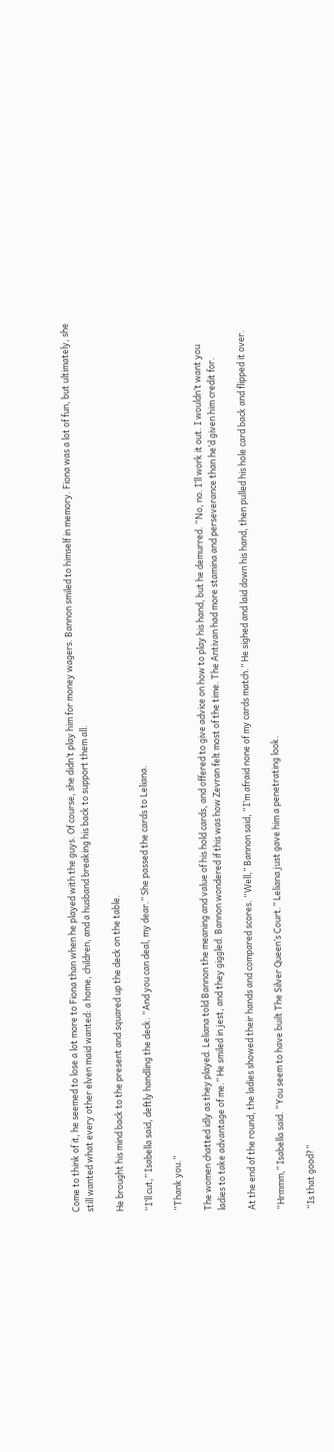Come to think of it, he seemed to lose a lot more to Fiona than when he played with the guys. Of course, she didn’t play him for money wagers. Bannon smiled to himself in memory. Fiona was a lot of fun, but ultimately, she still wanted what every other elven maid wanted: a home, children, and a husband breaking his back to support them all.

He brought his mind back to the present and squared up the deck on the table.

“I’ll cut,” Isabella said, deftly handling the deck. “And you can deal, my dear.” She passed the cards to Leliana.

“Thank you.”

The women chatted idly as they played. Leliana told Bannon the meaning and value of his hold cards, and offered to give advice on how to play his hand, but he demurred. “No, no. I’ll work it out. I wouldn’t want you ladies to take advantage of me.” He smiled in jest, and they giggled. Bannon wondered if this was how Zevran felt most of the time. The Antivan had more stamina and perseverance than he’d given him credit for.

At the end of the round, the ladies showed their hands and compared scores. “Well,” Bannon said, “I’m afraid none of my cards match.” He sighed and laid down his hand, then pulled his hole card back and flipped it over.

“Hrmmm,” Isabella said. “You seem to have built The Silver Queen’s Court.” Leliana just gave him a penetrating look.

“Is that good?”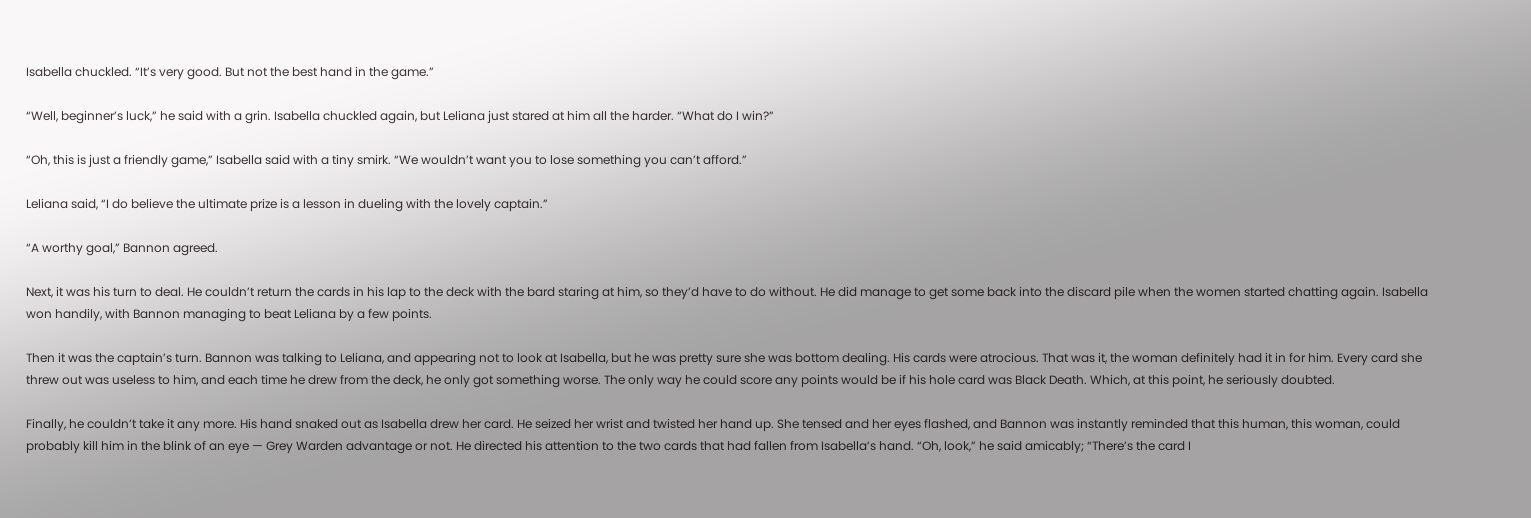Isabella chuckled. “It’s very good. But not the best hand in the game.”

“Well, beginner’s luck,” he said with a grin. Isabella chuckled again, but Leliana just stared at him all the harder. “What do I win?”

“Oh, this is just a friendly game,” Isabella said with a tiny smirk. “We wouldn’t want you to lose something you can’t afford.”

Leliana said, “I do believe the ultimate prize is a lesson in dueling with the lovely captain.”

“A worthy goal,” Bannon agreed.

Next, it was his turn to deal. He couldn’t return the cards in his lap to the deck with the bard staring at him, so they’d have to do without. He did manage to get some back into the discard pile when the women started chatting again. Isabella won handily, with Bannon managing to beat Leliana by a few points.

Then it was the captain’s turn. Bannon was talking to Leliana, and appearing not to look at Isabella, but he was pretty sure she was bottom dealing. His cards were atrocious. That was it, the woman definitely had it in for him. Every card she threw out was useless to him, and each time he drew from the deck, he only got something worse. The only way he could score any points would be if his hole card was Black Death. Which, at this point, he seriously doubted.

Finally, he couldn’t take it any more. His hand snaked out as Isabella drew her card. He seized her wrist and twisted her hand up. She tensed and her eyes flashed, and Bannon was instantly reminded that this human, this woman, could probably kill him in the blink of an eye — Grey Warden advantage or not. He directed his attention to the two cards that had fallen from Isabella’s hand. “Oh, look,” he said amicably; “There’s the card I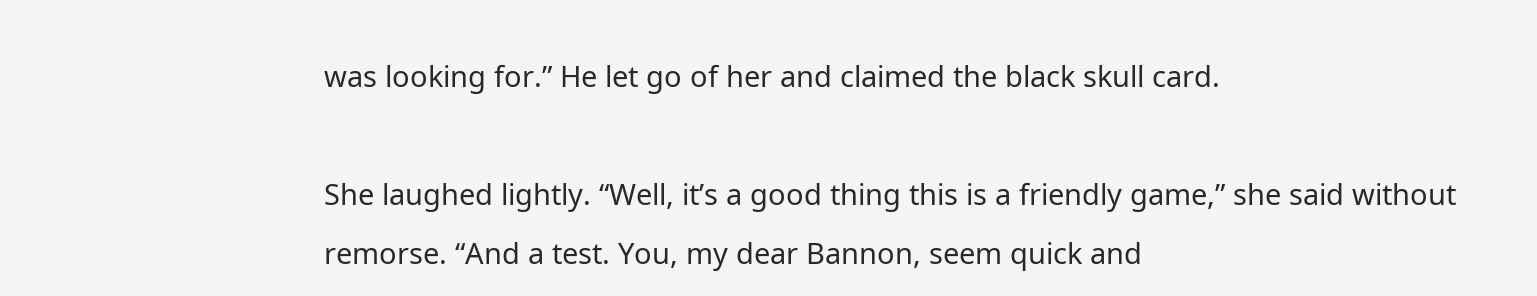was looking for.” He let go of her and claimed the black skull card.

She laughed lightly. “Well, it’s a good thing this is a friendly game,” she said without remorse. “And a test. You, my dear Bannon, seem quick and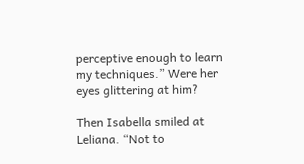perceptive enough to learn my techniques.” Were her eyes glittering at him?

Then Isabella smiled at Leliana. “Not to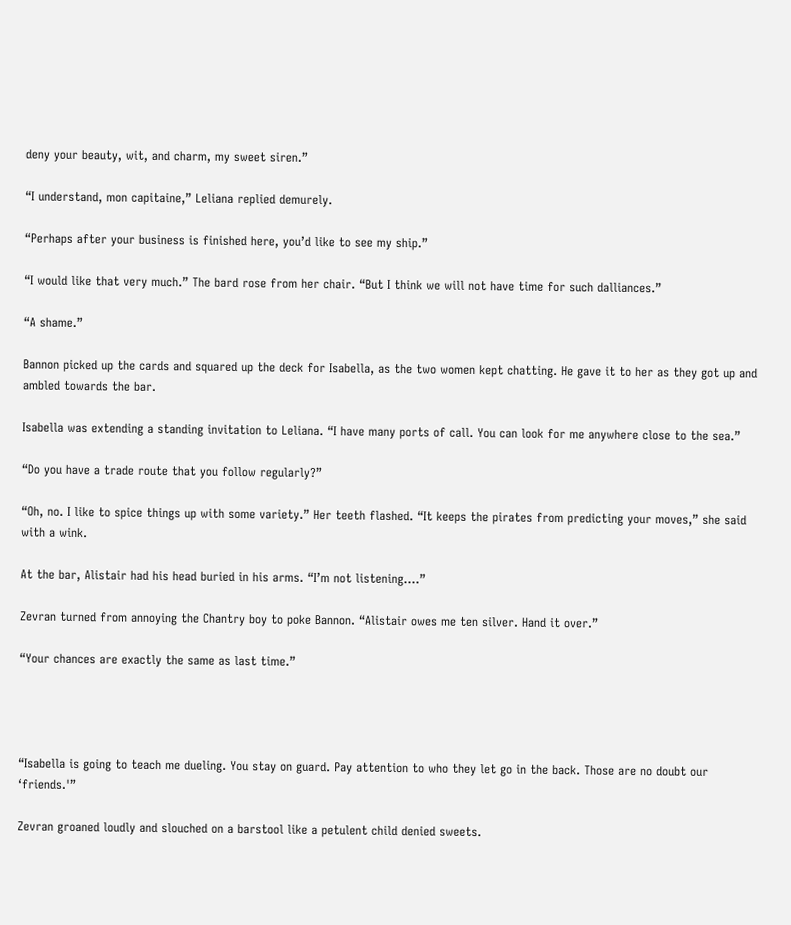deny your beauty, wit, and charm, my sweet siren.”

“I understand, mon capitaine,” Leliana replied demurely.

“Perhaps after your business is finished here, you’d like to see my ship.”

“I would like that very much.” The bard rose from her chair. “But I think we will not have time for such dalliances.”

“A shame.”

Bannon picked up the cards and squared up the deck for Isabella, as the two women kept chatting. He gave it to her as they got up and ambled towards the bar.

Isabella was extending a standing invitation to Leliana. “I have many ports of call. You can look for me anywhere close to the sea.”

“Do you have a trade route that you follow regularly?”

“Oh, no. I like to spice things up with some variety.” Her teeth flashed. “It keeps the pirates from predicting your moves,” she said with a wink.

At the bar, Alistair had his head buried in his arms. “I’m not listening….”

Zevran turned from annoying the Chantry boy to poke Bannon. “Alistair owes me ten silver. Hand it over.”

“Your chances are exactly the same as last time.”




“Isabella is going to teach me dueling. You stay on guard. Pay attention to who they let go in the back. Those are no doubt our ‘friends.'”

Zevran groaned loudly and slouched on a barstool like a petulent child denied sweets.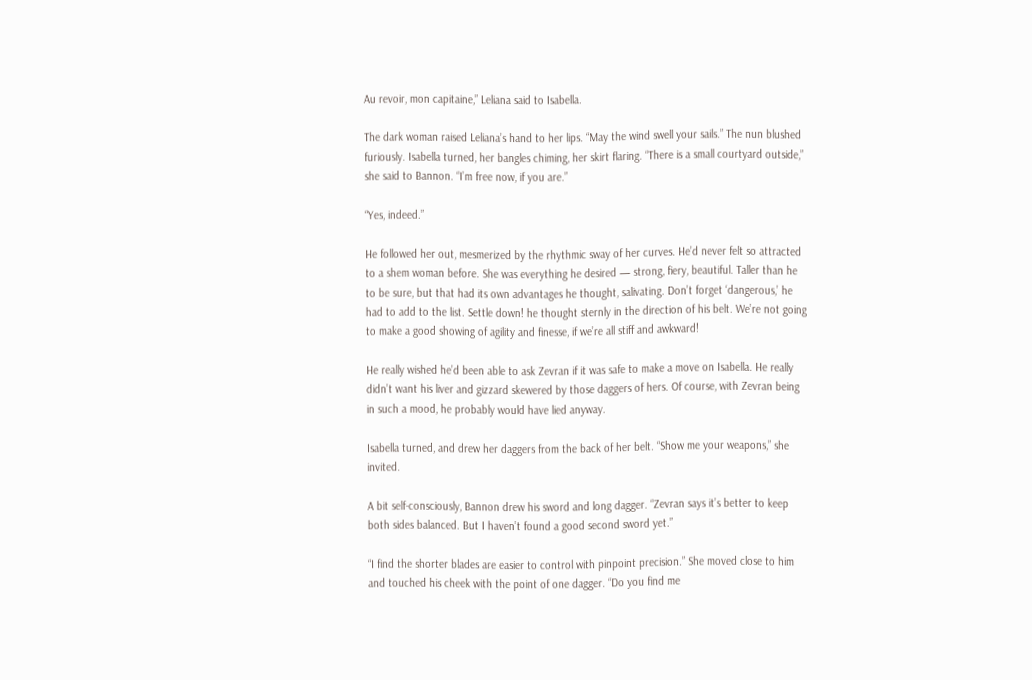Au revoir, mon capitaine,” Leliana said to Isabella.

The dark woman raised Leliana’s hand to her lips. “May the wind swell your sails.” The nun blushed furiously. Isabella turned, her bangles chiming, her skirt flaring. “There is a small courtyard outside,” she said to Bannon. “I’m free now, if you are.”

“Yes, indeed.”

He followed her out, mesmerized by the rhythmic sway of her curves. He’d never felt so attracted to a shem woman before. She was everything he desired — strong, fiery, beautiful. Taller than he to be sure, but that had its own advantages he thought, salivating. Don’t forget ‘dangerous,’ he had to add to the list. Settle down! he thought sternly in the direction of his belt. We’re not going to make a good showing of agility and finesse, if we’re all stiff and awkward!

He really wished he’d been able to ask Zevran if it was safe to make a move on Isabella. He really didn’t want his liver and gizzard skewered by those daggers of hers. Of course, with Zevran being in such a mood, he probably would have lied anyway.

Isabella turned, and drew her daggers from the back of her belt. “Show me your weapons,” she invited.

A bit self-consciously, Bannon drew his sword and long dagger. “Zevran says it’s better to keep both sides balanced. But I haven’t found a good second sword yet.”

“I find the shorter blades are easier to control with pinpoint precision.” She moved close to him and touched his cheek with the point of one dagger. “Do you find me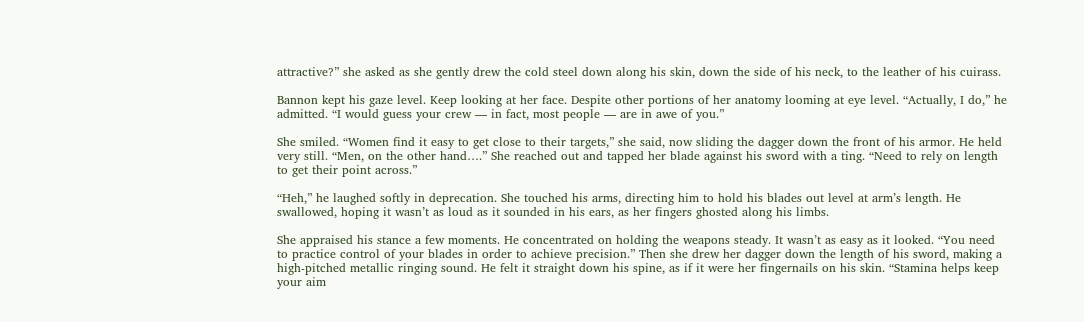attractive?” she asked as she gently drew the cold steel down along his skin, down the side of his neck, to the leather of his cuirass.

Bannon kept his gaze level. Keep looking at her face. Despite other portions of her anatomy looming at eye level. “Actually, I do,” he admitted. “I would guess your crew — in fact, most people — are in awe of you.”

She smiled. “Women find it easy to get close to their targets,” she said, now sliding the dagger down the front of his armor. He held very still. “Men, on the other hand….” She reached out and tapped her blade against his sword with a ting. “Need to rely on length to get their point across.”

“Heh,” he laughed softly in deprecation. She touched his arms, directing him to hold his blades out level at arm’s length. He swallowed, hoping it wasn’t as loud as it sounded in his ears, as her fingers ghosted along his limbs.

She appraised his stance a few moments. He concentrated on holding the weapons steady. It wasn’t as easy as it looked. “You need to practice control of your blades in order to achieve precision.” Then she drew her dagger down the length of his sword, making a high-pitched metallic ringing sound. He felt it straight down his spine, as if it were her fingernails on his skin. “Stamina helps keep your aim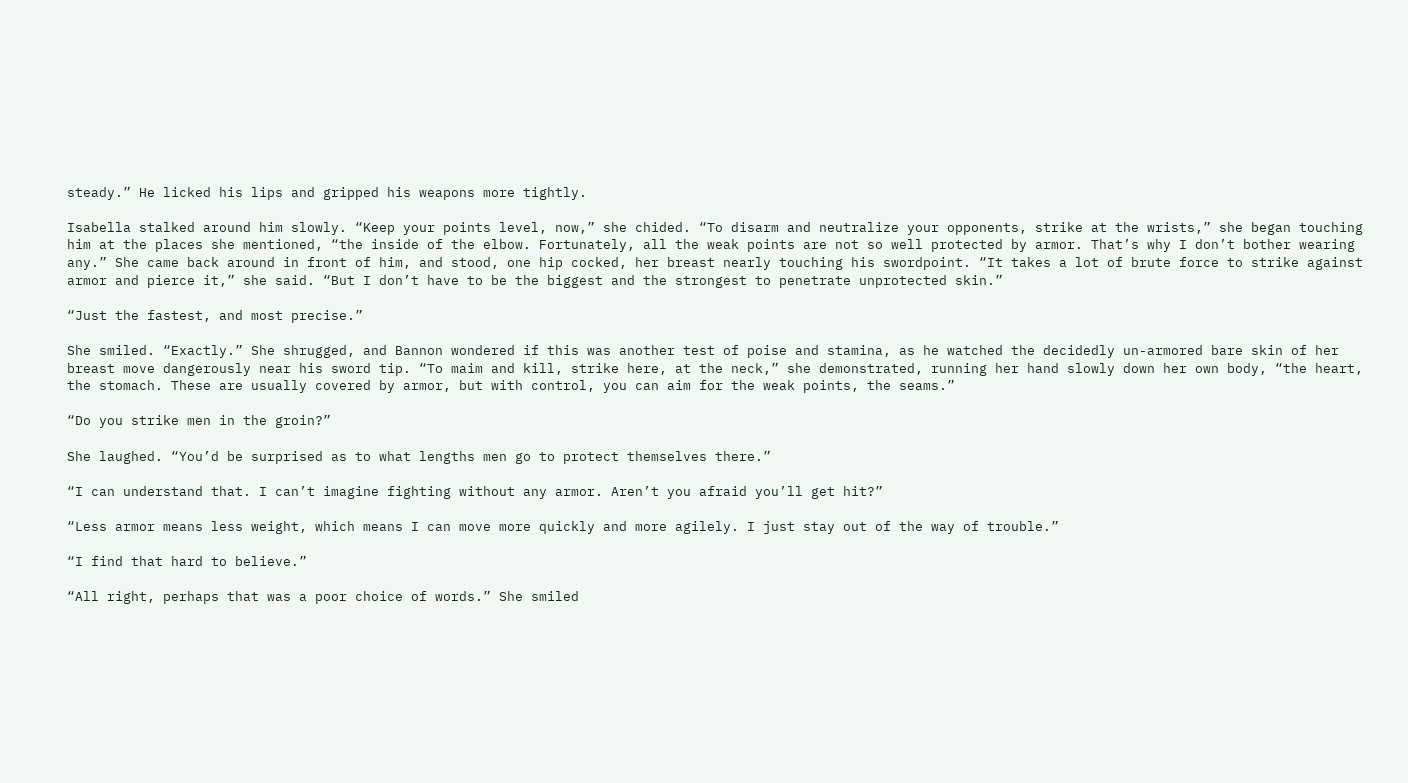steady.” He licked his lips and gripped his weapons more tightly.

Isabella stalked around him slowly. “Keep your points level, now,” she chided. “To disarm and neutralize your opponents, strike at the wrists,” she began touching him at the places she mentioned, “the inside of the elbow. Fortunately, all the weak points are not so well protected by armor. That’s why I don’t bother wearing any.” She came back around in front of him, and stood, one hip cocked, her breast nearly touching his swordpoint. “It takes a lot of brute force to strike against armor and pierce it,” she said. “But I don’t have to be the biggest and the strongest to penetrate unprotected skin.”

“Just the fastest, and most precise.”

She smiled. “Exactly.” She shrugged, and Bannon wondered if this was another test of poise and stamina, as he watched the decidedly un-armored bare skin of her breast move dangerously near his sword tip. “To maim and kill, strike here, at the neck,” she demonstrated, running her hand slowly down her own body, “the heart, the stomach. These are usually covered by armor, but with control, you can aim for the weak points, the seams.”

“Do you strike men in the groin?”

She laughed. “You’d be surprised as to what lengths men go to protect themselves there.”

“I can understand that. I can’t imagine fighting without any armor. Aren’t you afraid you’ll get hit?”

“Less armor means less weight, which means I can move more quickly and more agilely. I just stay out of the way of trouble.”

“I find that hard to believe.”

“All right, perhaps that was a poor choice of words.” She smiled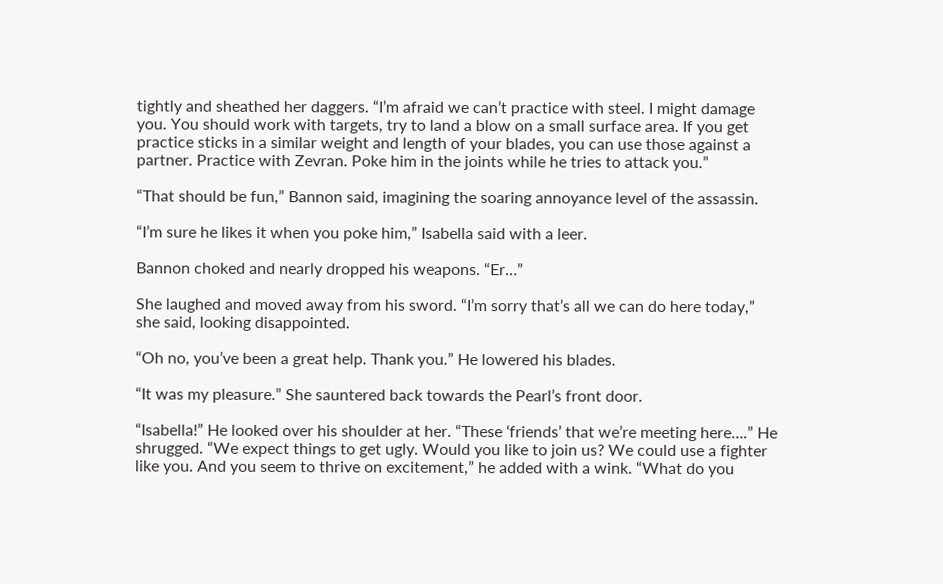tightly and sheathed her daggers. “I’m afraid we can’t practice with steel. I might damage you. You should work with targets, try to land a blow on a small surface area. If you get practice sticks in a similar weight and length of your blades, you can use those against a partner. Practice with Zevran. Poke him in the joints while he tries to attack you.”

“That should be fun,” Bannon said, imagining the soaring annoyance level of the assassin.

“I’m sure he likes it when you poke him,” Isabella said with a leer.

Bannon choked and nearly dropped his weapons. “Er…”

She laughed and moved away from his sword. “I’m sorry that’s all we can do here today,” she said, looking disappointed.

“Oh no, you’ve been a great help. Thank you.” He lowered his blades.

“It was my pleasure.” She sauntered back towards the Pearl’s front door.

“Isabella!” He looked over his shoulder at her. “These ‘friends’ that we’re meeting here….” He shrugged. “We expect things to get ugly. Would you like to join us? We could use a fighter like you. And you seem to thrive on excitement,” he added with a wink. “What do you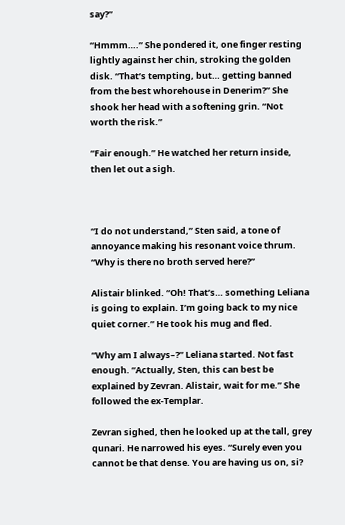say?”

“Hmmm….” She pondered it, one finger resting lightly against her chin, stroking the golden disk. “That’s tempting, but… getting banned from the best whorehouse in Denerim?” She shook her head with a softening grin. “Not worth the risk.”

“Fair enough.” He watched her return inside, then let out a sigh.



“I do not understand,” Sten said, a tone of annoyance making his resonant voice thrum. “Why is there no broth served here?”

Alistair blinked. “Oh! That’s… something Leliana is going to explain. I’m going back to my nice quiet corner.” He took his mug and fled.

“Why am I always–?” Leliana started. Not fast enough. “Actually, Sten, this can best be explained by Zevran. Alistair, wait for me.” She followed the ex-Templar.

Zevran sighed, then he looked up at the tall, grey qunari. He narrowed his eyes. “Surely even you cannot be that dense. You are having us on, si?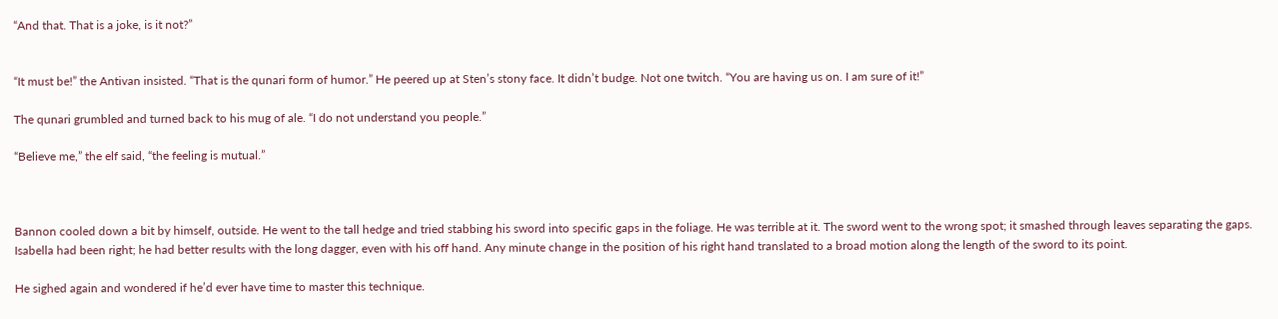“And that. That is a joke, is it not?”


“It must be!” the Antivan insisted. “That is the qunari form of humor.” He peered up at Sten’s stony face. It didn’t budge. Not one twitch. “You are having us on. I am sure of it!”

The qunari grumbled and turned back to his mug of ale. “I do not understand you people.”

“Believe me,” the elf said, “the feeling is mutual.”



Bannon cooled down a bit by himself, outside. He went to the tall hedge and tried stabbing his sword into specific gaps in the foliage. He was terrible at it. The sword went to the wrong spot; it smashed through leaves separating the gaps. Isabella had been right; he had better results with the long dagger, even with his off hand. Any minute change in the position of his right hand translated to a broad motion along the length of the sword to its point.

He sighed again and wondered if he’d ever have time to master this technique.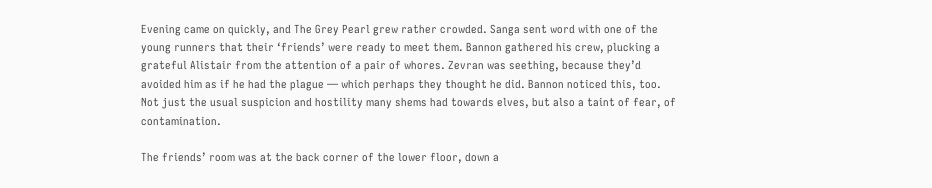Evening came on quickly, and The Grey Pearl grew rather crowded. Sanga sent word with one of the young runners that their ‘friends’ were ready to meet them. Bannon gathered his crew, plucking a grateful Alistair from the attention of a pair of whores. Zevran was seething, because they’d avoided him as if he had the plague — which perhaps they thought he did. Bannon noticed this, too. Not just the usual suspicion and hostility many shems had towards elves, but also a taint of fear, of contamination.

The friends’ room was at the back corner of the lower floor, down a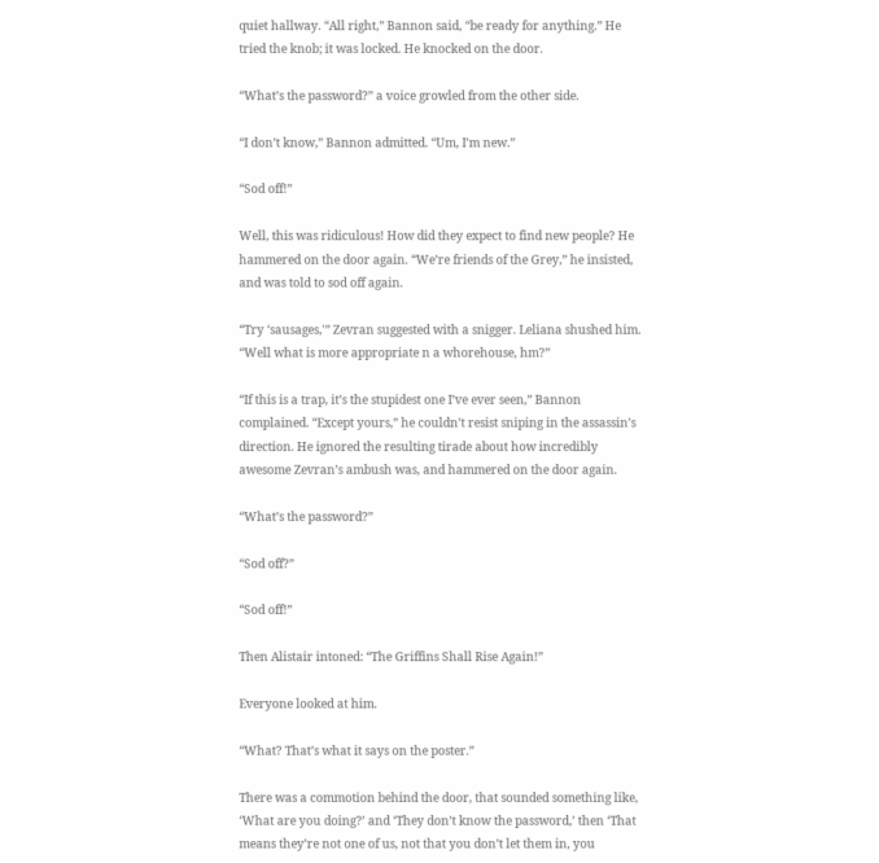quiet hallway. “All right,” Bannon said, “be ready for anything.” He tried the knob; it was locked. He knocked on the door.

“What’s the password?” a voice growled from the other side.

“I don’t know,” Bannon admitted. “Um, I’m new.”

“Sod off!”

Well, this was ridiculous! How did they expect to find new people? He hammered on the door again. “We’re friends of the Grey,” he insisted, and was told to sod off again.

“Try ‘sausages,'” Zevran suggested with a snigger. Leliana shushed him. “Well what is more appropriate n a whorehouse, hm?”

“If this is a trap, it’s the stupidest one I’ve ever seen,” Bannon complained. “Except yours,” he couldn’t resist sniping in the assassin’s direction. He ignored the resulting tirade about how incredibly awesome Zevran’s ambush was, and hammered on the door again.

“What’s the password?”

“Sod off?”

“Sod off!”

Then Alistair intoned: “The Griffins Shall Rise Again!”

Everyone looked at him.

“What? That’s what it says on the poster.”

There was a commotion behind the door, that sounded something like, ‘What are you doing?’ and ‘They don’t know the password,’ then ‘That means they’re not one of us, not that you don’t let them in, you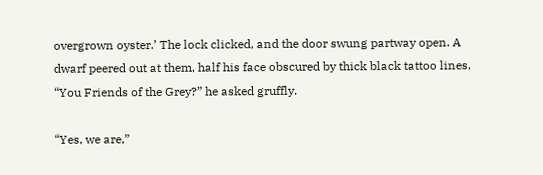overgrown oyster.’ The lock clicked, and the door swung partway open. A dwarf peered out at them, half his face obscured by thick black tattoo lines. “You Friends of the Grey?” he asked gruffly.

“Yes, we are,”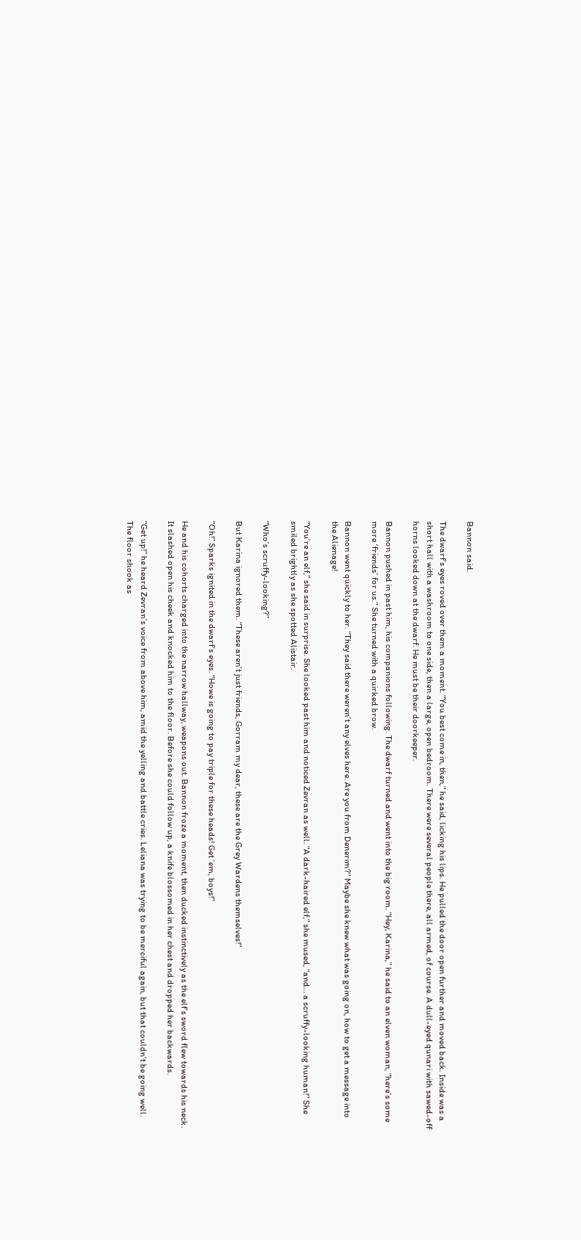Bannon said.

The dwarf’s eyes roved over them a moment. “You best come in, then,” he said, licking his lips. He pulled the door open further and moved back. Inside was a short hall with a washroom to one side, then a large, open bedroom. There were several people there, all armed, of course. A dull-eyed qunari with sawed-off horns looked down at the dwarf. He must be their doorkeeper.

Bannon pushed in past him, his companions following. The dwarf turned and went into the big room. “Hey, Karina,” he said to an elven woman, “here’s some more ‘friends’ for us.” She turned with a quirked brow.

Bannon went quickly to her. “They said there weren’t any elves here. Are you from Denerim?” Maybe she knew what was going on, how to get a message into the Alienage!

“You’re an elf,” she said in surprise. She looked past him and noticed Zevran as well. “A dark-haired elf,” she mused, “and… a scruffy-looking human!” She smiled brightly as she spotted Alistair.

“Who’s scruffy-looking?”

But Karina ignored them. “These aren’t just friends, Gorram my dear, these are the Grey Wardens themselves!”

“Oh!” Sparks ignited in the dwarf’s eyes. “Howe is going to pay triple for these heads! Get ’em, boys!”

He and his cohorts charged into the narrow hallway, weapons out. Bannon froze a moment, then ducked instinctively as the elf’s sword flew towards his neck. It slashed open his cheek and knocked him to the floor. Before she could follow up, a knife blossomed in her chest and dropped her backwards.

“Get up!” he heard Zevran’s voice from above him, amid the yelling and battle cries. Leliana was trying to be merciful again, but that couldn’t be going well. The floor shook as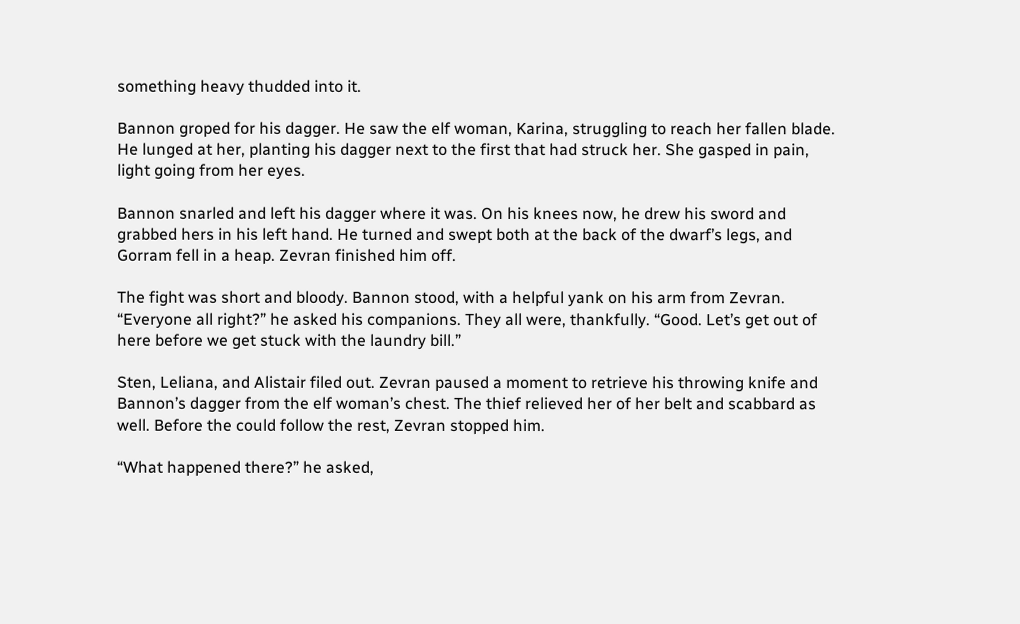something heavy thudded into it.

Bannon groped for his dagger. He saw the elf woman, Karina, struggling to reach her fallen blade. He lunged at her, planting his dagger next to the first that had struck her. She gasped in pain, light going from her eyes.

Bannon snarled and left his dagger where it was. On his knees now, he drew his sword and grabbed hers in his left hand. He turned and swept both at the back of the dwarf’s legs, and Gorram fell in a heap. Zevran finished him off.

The fight was short and bloody. Bannon stood, with a helpful yank on his arm from Zevran. “Everyone all right?” he asked his companions. They all were, thankfully. “Good. Let’s get out of here before we get stuck with the laundry bill.”

Sten, Leliana, and Alistair filed out. Zevran paused a moment to retrieve his throwing knife and Bannon’s dagger from the elf woman’s chest. The thief relieved her of her belt and scabbard as well. Before the could follow the rest, Zevran stopped him.

“What happened there?” he asked,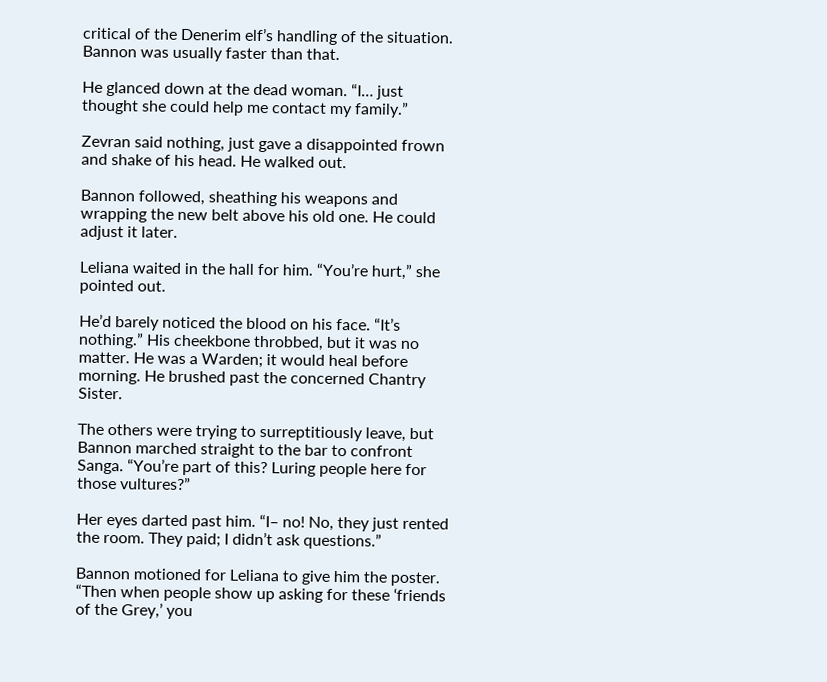critical of the Denerim elf’s handling of the situation. Bannon was usually faster than that.

He glanced down at the dead woman. “I… just thought she could help me contact my family.”

Zevran said nothing, just gave a disappointed frown and shake of his head. He walked out.

Bannon followed, sheathing his weapons and wrapping the new belt above his old one. He could adjust it later.

Leliana waited in the hall for him. “You’re hurt,” she pointed out.

He’d barely noticed the blood on his face. “It’s nothing.” His cheekbone throbbed, but it was no matter. He was a Warden; it would heal before morning. He brushed past the concerned Chantry Sister.

The others were trying to surreptitiously leave, but Bannon marched straight to the bar to confront Sanga. “You’re part of this? Luring people here for those vultures?”

Her eyes darted past him. “I– no! No, they just rented the room. They paid; I didn’t ask questions.”

Bannon motioned for Leliana to give him the poster. “Then when people show up asking for these ‘friends of the Grey,’ you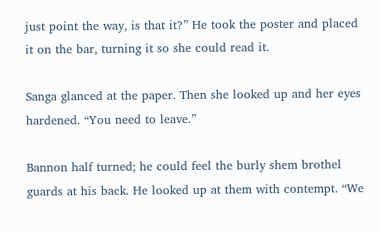just point the way, is that it?” He took the poster and placed it on the bar, turning it so she could read it.

Sanga glanced at the paper. Then she looked up and her eyes hardened. “You need to leave.”

Bannon half turned; he could feel the burly shem brothel guards at his back. He looked up at them with contempt. “We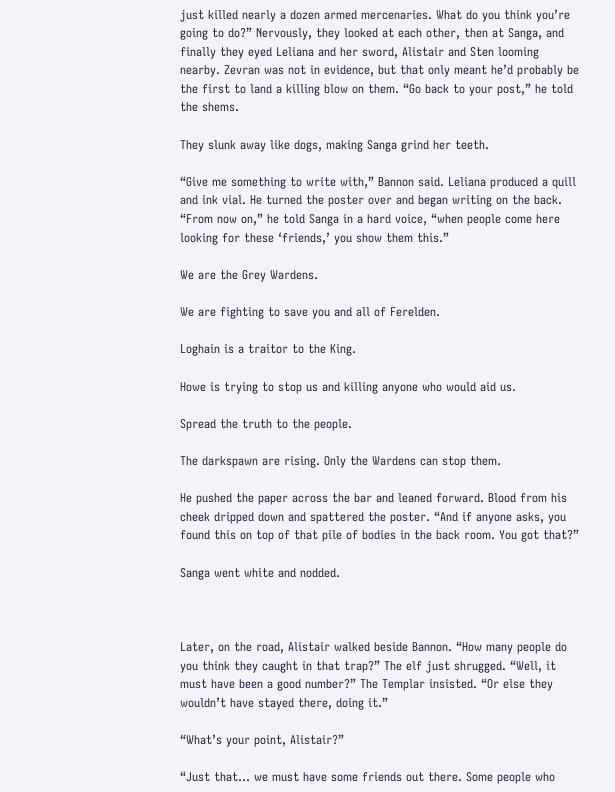just killed nearly a dozen armed mercenaries. What do you think you’re going to do?” Nervously, they looked at each other, then at Sanga, and finally they eyed Leliana and her sword, Alistair and Sten looming nearby. Zevran was not in evidence, but that only meant he’d probably be the first to land a killing blow on them. “Go back to your post,” he told the shems.

They slunk away like dogs, making Sanga grind her teeth.

“Give me something to write with,” Bannon said. Leliana produced a quill and ink vial. He turned the poster over and began writing on the back. “From now on,” he told Sanga in a hard voice, “when people come here looking for these ‘friends,’ you show them this.”

We are the Grey Wardens.

We are fighting to save you and all of Ferelden.

Loghain is a traitor to the King.

Howe is trying to stop us and killing anyone who would aid us.

Spread the truth to the people.

The darkspawn are rising. Only the Wardens can stop them.

He pushed the paper across the bar and leaned forward. Blood from his cheek dripped down and spattered the poster. “And if anyone asks, you found this on top of that pile of bodies in the back room. You got that?”

Sanga went white and nodded.



Later, on the road, Alistair walked beside Bannon. “How many people do you think they caught in that trap?” The elf just shrugged. “Well, it must have been a good number?” The Templar insisted. “Or else they wouldn’t have stayed there, doing it.”

“What’s your point, Alistair?”

“Just that… we must have some friends out there. Some people who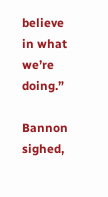believe in what we’re doing.”

Bannon sighed,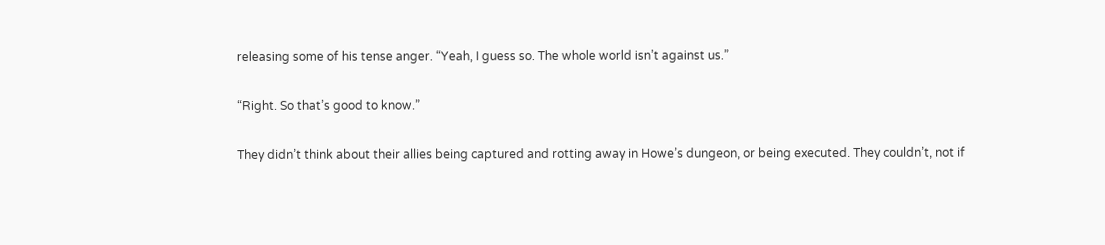releasing some of his tense anger. “Yeah, I guess so. The whole world isn’t against us.”

“Right. So that’s good to know.”

They didn’t think about their allies being captured and rotting away in Howe’s dungeon, or being executed. They couldn’t, not if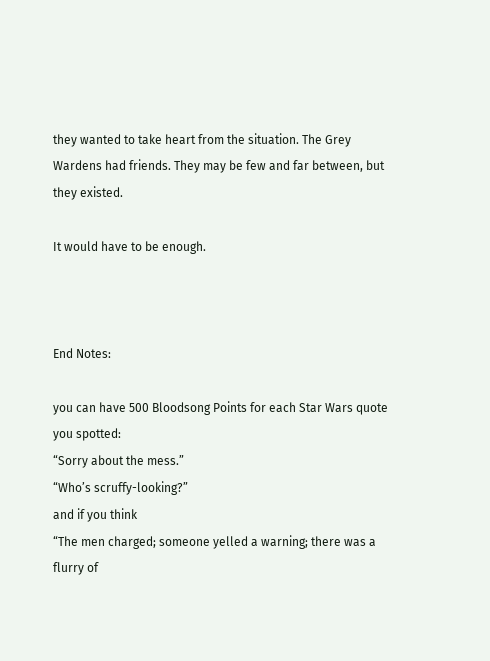they wanted to take heart from the situation. The Grey Wardens had friends. They may be few and far between, but they existed.

It would have to be enough.



End Notes:

you can have 500 Bloodsong Points for each Star Wars quote you spotted:
“Sorry about the mess.”
“Who’s scruffy-looking?”
and if you think
“The men charged; someone yelled a warning; there was a flurry of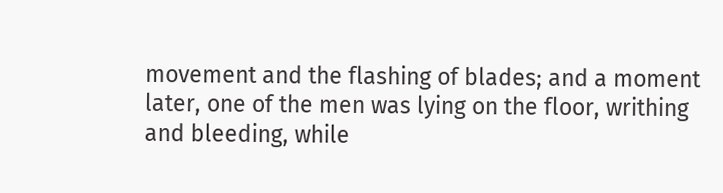movement and the flashing of blades; and a moment later, one of the men was lying on the floor, writhing and bleeding, while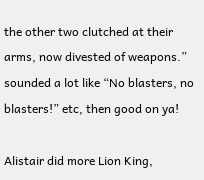the other two clutched at their arms, now divested of weapons.”
sounded a lot like “No blasters, no blasters!” etc, then good on ya!

Alistair did more Lion King,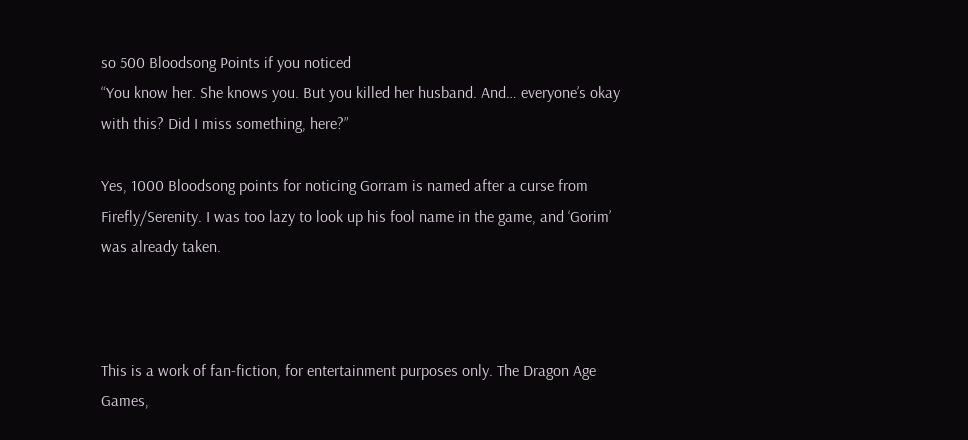so 500 Bloodsong Points if you noticed
“You know her. She knows you. But you killed her husband. And… everyone’s okay with this? Did I miss something, here?”

Yes, 1000 Bloodsong points for noticing Gorram is named after a curse from Firefly/Serenity. I was too lazy to look up his fool name in the game, and ‘Gorim’ was already taken.



This is a work of fan-fiction, for entertainment purposes only. The Dragon Age Games,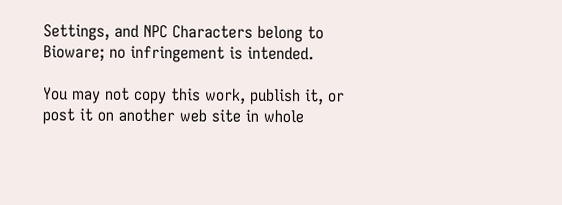Settings, and NPC Characters belong to Bioware; no infringement is intended.

You may not copy this work, publish it, or post it on another web site in whole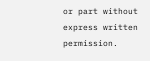or part without express written permission.